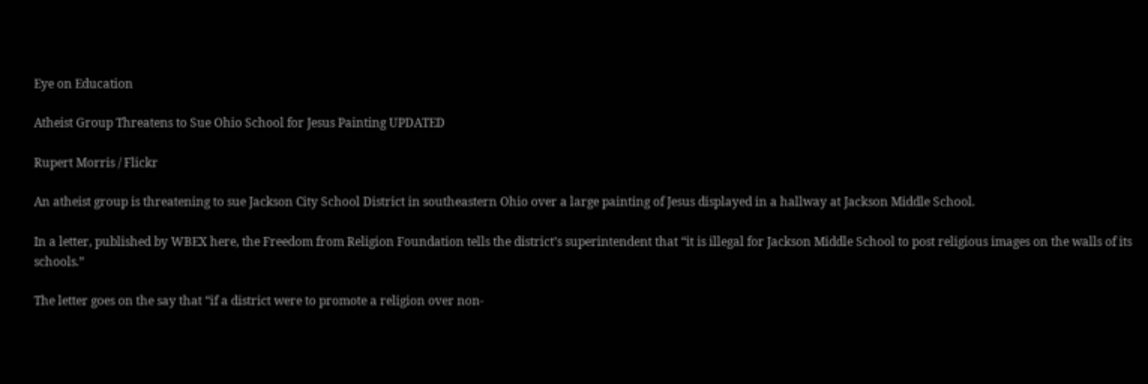Eye on Education

Atheist Group Threatens to Sue Ohio School for Jesus Painting UPDATED

Rupert Morris / Flickr

An atheist group is threatening to sue Jackson City School District in southeastern Ohio over a large painting of Jesus displayed in a hallway at Jackson Middle School.

In a letter, published by WBEX here, the Freedom from Religion Foundation tells the district’s superintendent that “it is illegal for Jackson Middle School to post religious images on the walls of its schools.”

The letter goes on the say that “if a district were to promote a religion over non-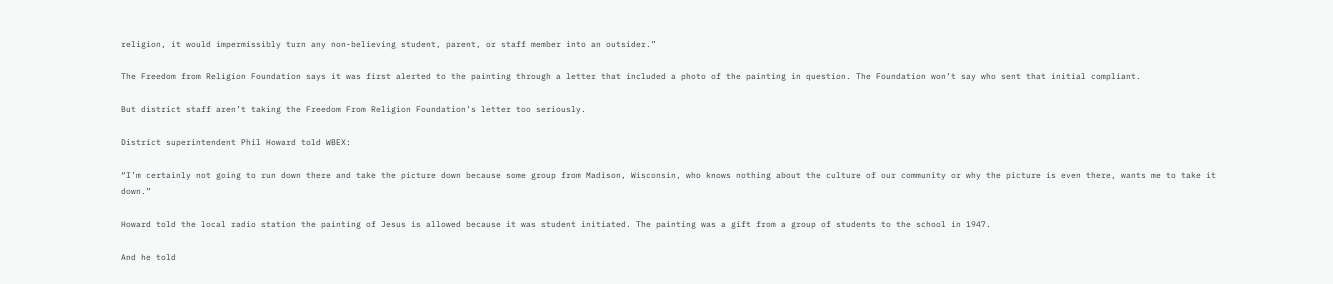religion, it would impermissibly turn any non-believing student, parent, or staff member into an outsider.”

The Freedom from Religion Foundation says it was first alerted to the painting through a letter that included a photo of the painting in question. The Foundation won’t say who sent that initial compliant.

But district staff aren’t taking the Freedom From Religion Foundation’s letter too seriously.

District superintendent Phil Howard told WBEX:

“I’m certainly not going to run down there and take the picture down because some group from Madison, Wisconsin, who knows nothing about the culture of our community or why the picture is even there, wants me to take it down.”

Howard told the local radio station the painting of Jesus is allowed because it was student initiated. The painting was a gift from a group of students to the school in 1947.

And he told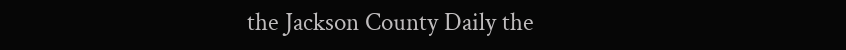the Jackson County Daily the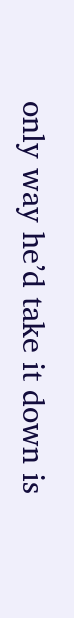only way he’d take it down is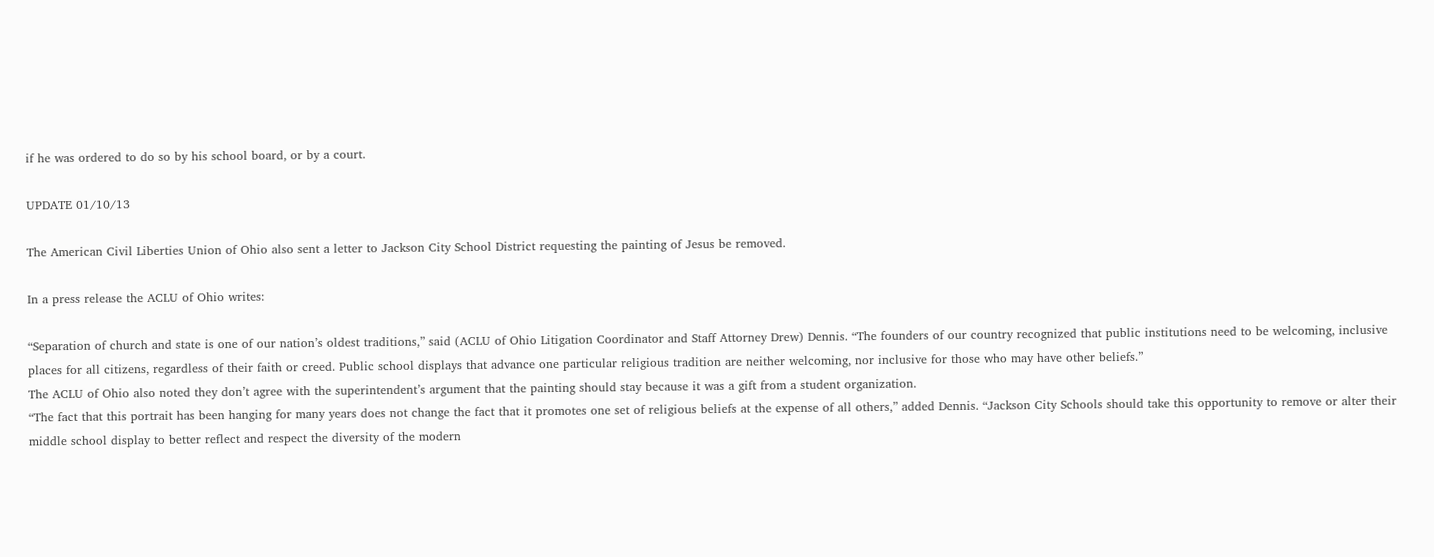if he was ordered to do so by his school board, or by a court.

UPDATE 01/10/13

The American Civil Liberties Union of Ohio also sent a letter to Jackson City School District requesting the painting of Jesus be removed.

In a press release the ACLU of Ohio writes:

“Separation of church and state is one of our nation’s oldest traditions,” said (ACLU of Ohio Litigation Coordinator and Staff Attorney Drew) Dennis. “The founders of our country recognized that public institutions need to be welcoming, inclusive places for all citizens, regardless of their faith or creed. Public school displays that advance one particular religious tradition are neither welcoming, nor inclusive for those who may have other beliefs.”
The ACLU of Ohio also noted they don’t agree with the superintendent’s argument that the painting should stay because it was a gift from a student organization.
“The fact that this portrait has been hanging for many years does not change the fact that it promotes one set of religious beliefs at the expense of all others,” added Dennis. “Jackson City Schools should take this opportunity to remove or alter their middle school display to better reflect and respect the diversity of the modern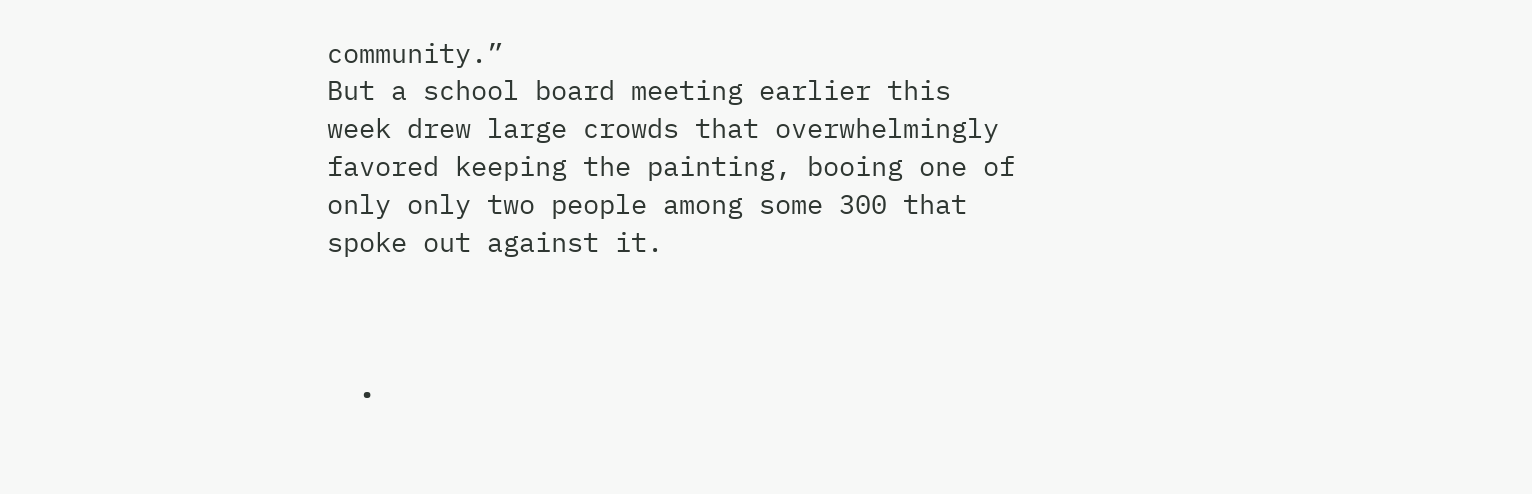community.”
But a school board meeting earlier this week drew large crowds that overwhelmingly favored keeping the painting, booing one of only only two people among some 300 that spoke out against it.



  •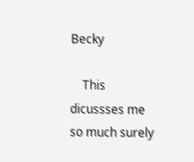Becky

    This dicussses me so much surely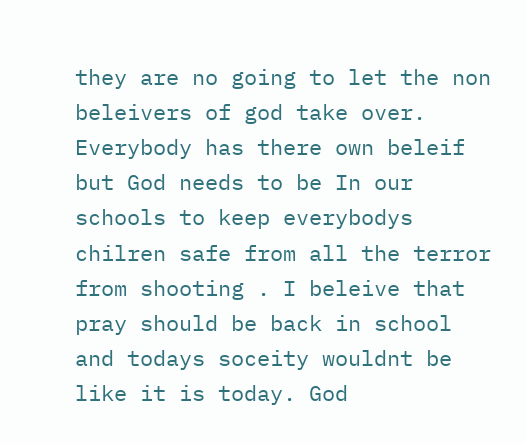they are no going to let the non beleivers of god take over. Everybody has there own beleif but God needs to be In our schools to keep everybodys chilren safe from all the terror from shooting . I beleive that pray should be back in school and todays soceity wouldnt be like it is today. God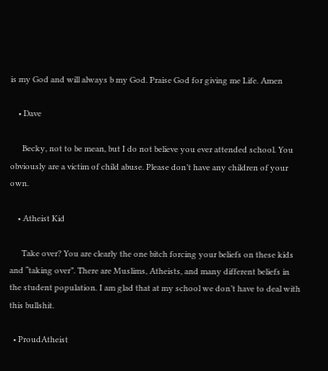is my God and will always b my God. Praise God for giving me Life. Amen

    • Dave

      Becky, not to be mean, but I do not believe you ever attended school. You obviously are a victim of child abuse. Please don’t have any children of your own.

    • Atheist Kid

      Take over? You are clearly the one bitch forcing your beliefs on these kids and “taking over”. There are Muslims, Atheists, and many different beliefs in the student population. I am glad that at my school we don’t have to deal with this bullshit.

  • ProudAtheist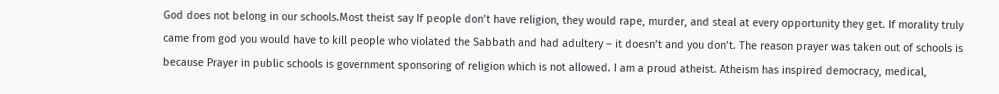God does not belong in our schools.Most theist say If people don’t have religion, they would rape, murder, and steal at every opportunity they get. If morality truly came from god you would have to kill people who violated the Sabbath and had adultery – it doesn’t and you don’t. The reason prayer was taken out of schools is because Prayer in public schools is government sponsoring of religion which is not allowed. I am a proud atheist. Atheism has inspired democracy, medical,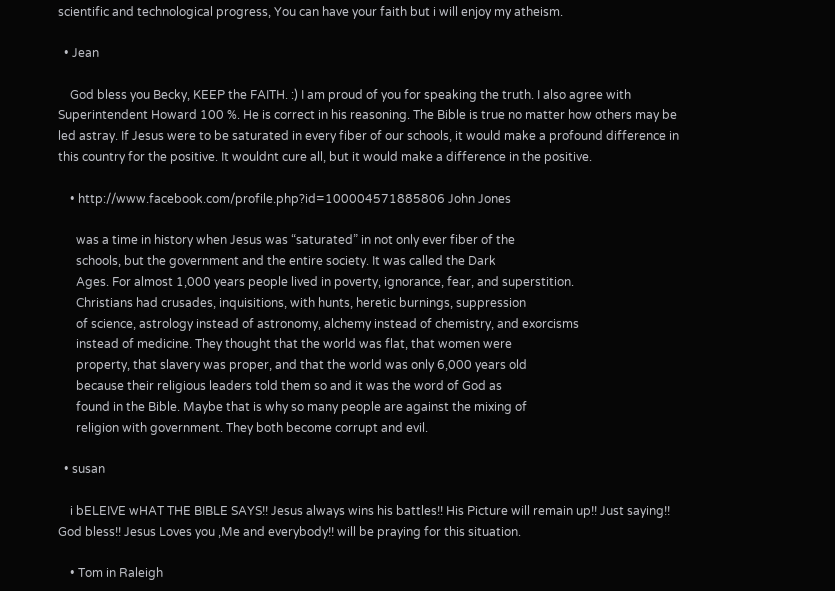scientific and technological progress, You can have your faith but i will enjoy my atheism.

  • Jean

    God bless you Becky, KEEP the FAITH. :) I am proud of you for speaking the truth. I also agree with Superintendent Howard 100 %. He is correct in his reasoning. The Bible is true no matter how others may be led astray. If Jesus were to be saturated in every fiber of our schools, it would make a profound difference in this country for the positive. It wouldnt cure all, but it would make a difference in the positive.

    • http://www.facebook.com/profile.php?id=100004571885806 John Jones

      was a time in history when Jesus was “saturated” in not only ever fiber of the
      schools, but the government and the entire society. It was called the Dark
      Ages. For almost 1,000 years people lived in poverty, ignorance, fear, and superstition.
      Christians had crusades, inquisitions, with hunts, heretic burnings, suppression
      of science, astrology instead of astronomy, alchemy instead of chemistry, and exorcisms
      instead of medicine. They thought that the world was flat, that women were
      property, that slavery was proper, and that the world was only 6,000 years old
      because their religious leaders told them so and it was the word of God as
      found in the Bible. Maybe that is why so many people are against the mixing of
      religion with government. They both become corrupt and evil.

  • susan

    i bELEIVE wHAT THE BIBLE SAYS!! Jesus always wins his battles!! His Picture will remain up!! Just saying!! God bless!! Jesus Loves you ,Me and everybody!! will be praying for this situation.

    • Tom in Raleigh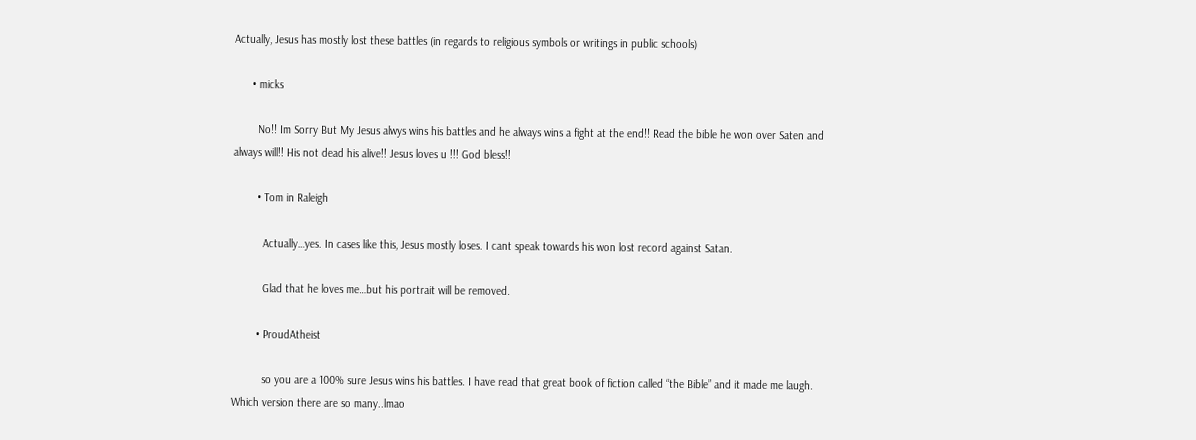Actually, Jesus has mostly lost these battles (in regards to religious symbols or writings in public schools)

      • micks

        No!! Im Sorry But My Jesus alwys wins his battles and he always wins a fight at the end!! Read the bible he won over Saten and always will!! His not dead his alive!! Jesus loves u !!! God bless!!

        • Tom in Raleigh

          Actually…yes. In cases like this, Jesus mostly loses. I cant speak towards his won lost record against Satan.

          Glad that he loves me…but his portrait will be removed.

        • ProudAtheist

          so you are a 100% sure Jesus wins his battles. I have read that great book of fiction called “the Bible” and it made me laugh. Which version there are so many..lmao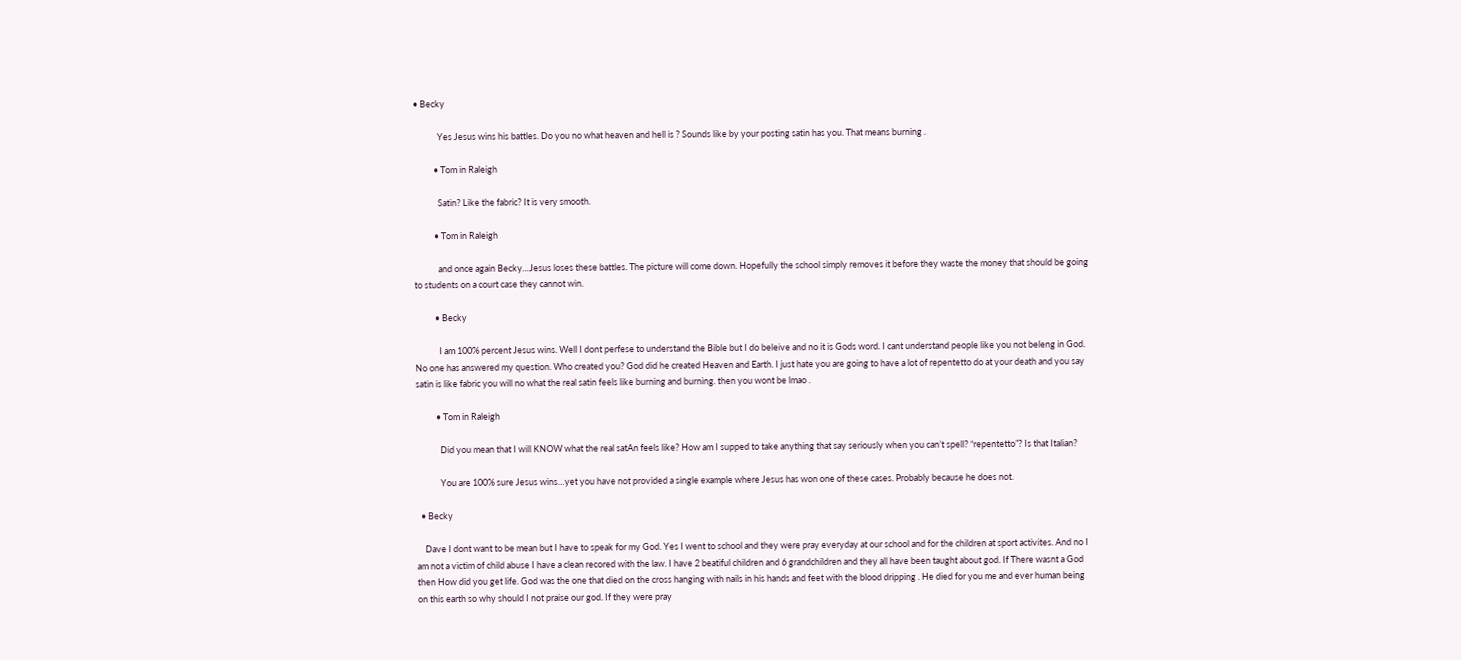• Becky

            Yes Jesus wins his battles. Do you no what heaven and hell is ? Sounds like by your posting satin has you. That means burning .

          • Tom in Raleigh

            Satin? Like the fabric? It is very smooth.

          • Tom in Raleigh

            and once again Becky…Jesus loses these battles. The picture will come down. Hopefully the school simply removes it before they waste the money that should be going to students on a court case they cannot win.

          • Becky

            I am 100% percent Jesus wins. Well I dont perfese to understand the Bible but I do beleive and no it is Gods word. I cant understand people like you not beleng in God. No one has answered my question. Who created you? God did he created Heaven and Earth. I just hate you are going to have a lot of repentetto do at your death and you say satin is like fabric you will no what the real satin feels like burning and burning. then you wont be lmao .

          • Tom in Raleigh

            Did you mean that I will KNOW what the real satAn feels like? How am I supped to take anything that say seriously when you can’t spell? “repentetto”? Is that Italian?

            You are 100% sure Jesus wins…yet you have not provided a single example where Jesus has won one of these cases. Probably because he does not.

  • Becky

    Dave I dont want to be mean but I have to speak for my God. Yes I went to school and they were pray everyday at our school and for the children at sport activites. And no I am not a victim of child abuse I have a clean recored with the law. I have 2 beatiful children and 6 grandchildren and they all have been taught about god. If There wasnt a God then How did you get life. God was the one that died on the cross hanging with nails in his hands and feet with the blood dripping . He died for you me and ever human being on this earth so why should I not praise our god. If they were pray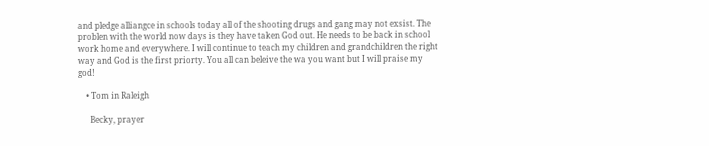and pledge alliangce in schools today all of the shooting drugs and gang may not exsist. The problen with the world now days is they have taken God out. He needs to be back in school work home and everywhere. I will continue to teach my children and grandchildren the right way and God is the first priorty. You all can beleive the wa you want but I will praise my god!

    • Tom in Raleigh

      Becky, prayer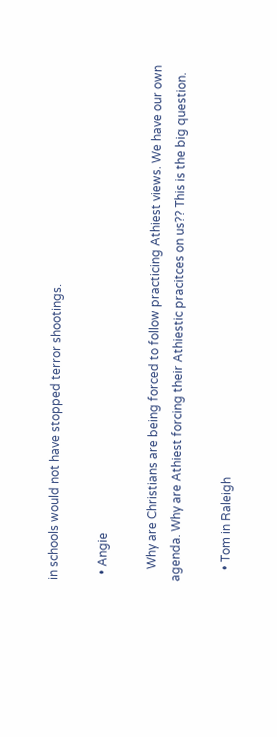in schools would not have stopped terror shootings.

  • Angie

    Why are Christians are being forced to follow practicing Athiest views. We have our own agenda. Why are Athiest forcing their Athiestic pracitces on us?? This is the big question.

    • Tom in Raleigh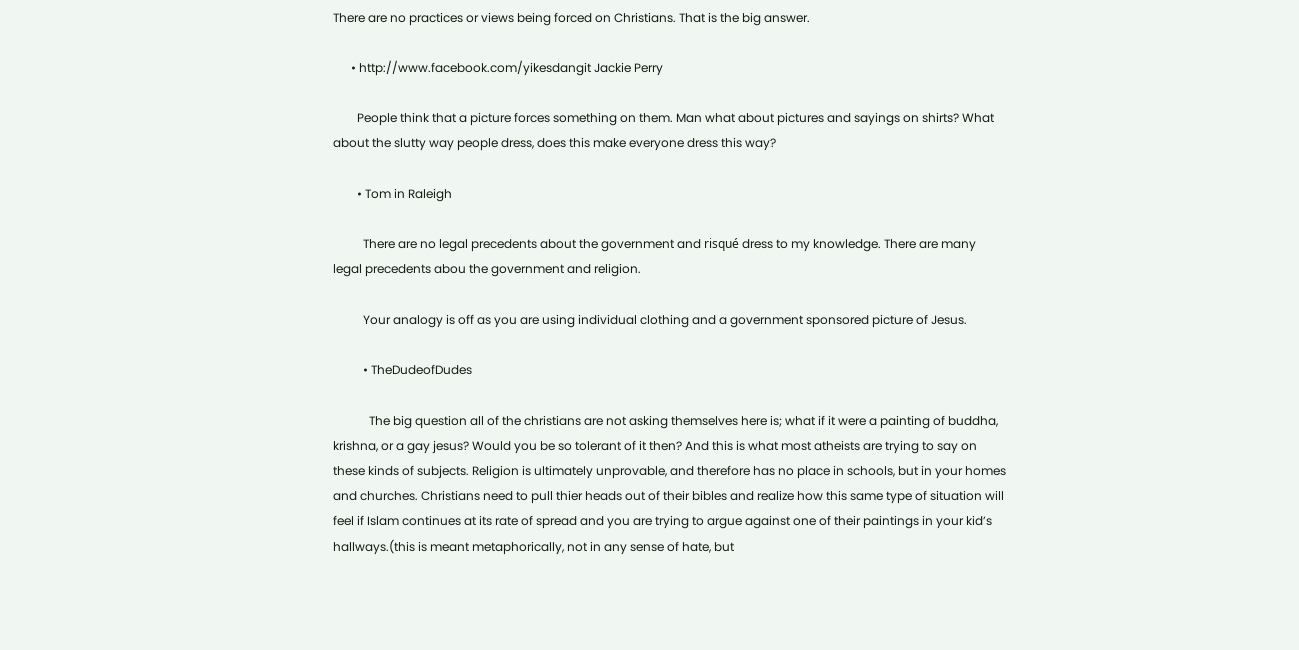There are no practices or views being forced on Christians. That is the big answer.

      • http://www.facebook.com/yikesdangit Jackie Perry

        People think that a picture forces something on them. Man what about pictures and sayings on shirts? What about the slutty way people dress, does this make everyone dress this way?

        • Tom in Raleigh

          There are no legal precedents about the government and risqué dress to my knowledge. There are many legal precedents abou the government and religion.

          Your analogy is off as you are using individual clothing and a government sponsored picture of Jesus.

          • TheDudeofDudes

            The big question all of the christians are not asking themselves here is; what if it were a painting of buddha, krishna, or a gay jesus? Would you be so tolerant of it then? And this is what most atheists are trying to say on these kinds of subjects. Religion is ultimately unprovable, and therefore has no place in schools, but in your homes and churches. Christians need to pull thier heads out of their bibles and realize how this same type of situation will feel if Islam continues at its rate of spread and you are trying to argue against one of their paintings in your kid’s hallways.(this is meant metaphorically, not in any sense of hate, but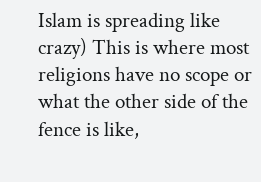Islam is spreading like crazy) This is where most religions have no scope or what the other side of the fence is like,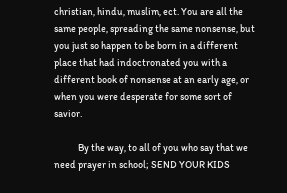christian, hindu, muslim, ect. You are all the same people, spreading the same nonsense, but you just so happen to be born in a different place that had indoctronated you with a different book of nonsense at an early age, or when you were desperate for some sort of savior.

            By the way, to all of you who say that we need prayer in school; SEND YOUR KIDS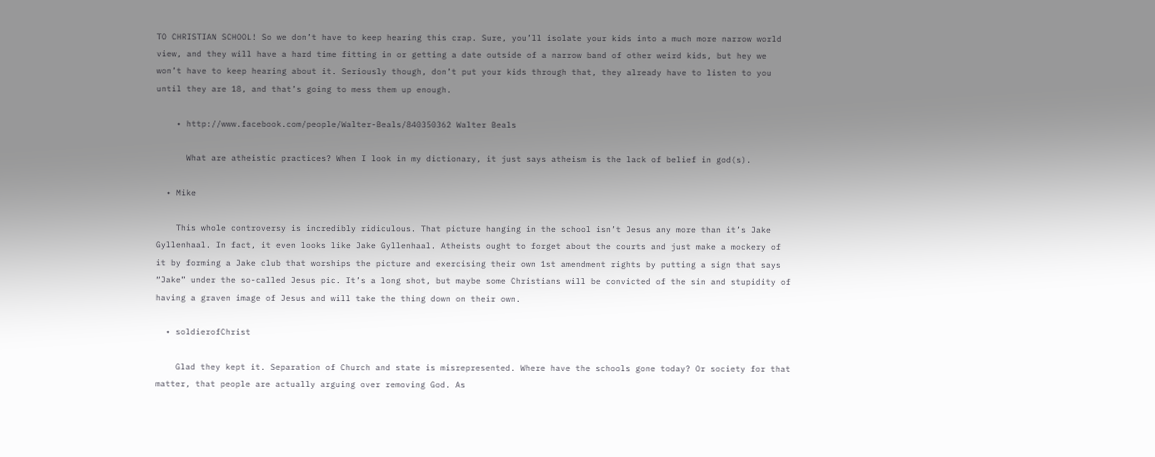TO CHRISTIAN SCHOOL! So we don’t have to keep hearing this crap. Sure, you’ll isolate your kids into a much more narrow world view, and they will have a hard time fitting in or getting a date outside of a narrow band of other weird kids, but hey we won’t have to keep hearing about it. Seriously though, don’t put your kids through that, they already have to listen to you until they are 18, and that’s going to mess them up enough.

    • http://www.facebook.com/people/Walter-Beals/840350362 Walter Beals

      What are atheistic practices? When I look in my dictionary, it just says atheism is the lack of belief in god(s).

  • Mike

    This whole controversy is incredibly ridiculous. That picture hanging in the school isn’t Jesus any more than it’s Jake Gyllenhaal. In fact, it even looks like Jake Gyllenhaal. Atheists ought to forget about the courts and just make a mockery of it by forming a Jake club that worships the picture and exercising their own 1st amendment rights by putting a sign that says “Jake” under the so-called Jesus pic. It’s a long shot, but maybe some Christians will be convicted of the sin and stupidity of having a graven image of Jesus and will take the thing down on their own.

  • soldierofChrist

    Glad they kept it. Separation of Church and state is misrepresented. Where have the schools gone today? Or society for that matter, that people are actually arguing over removing God. As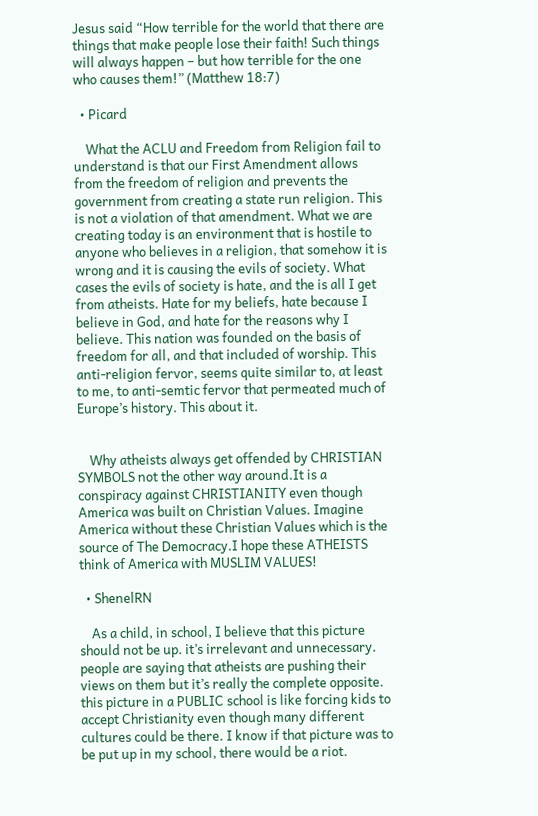Jesus said “How terrible for the world that there are things that make people lose their faith! Such things will always happen – but how terrible for the one who causes them!” (Matthew 18:7)

  • Picard

    What the ACLU and Freedom from Religion fail to understand is that our First Amendment allows from the freedom of religion and prevents the government from creating a state run religion. This is not a violation of that amendment. What we are creating today is an environment that is hostile to anyone who believes in a religion, that somehow it is wrong and it is causing the evils of society. What cases the evils of society is hate, and the is all I get from atheists. Hate for my beliefs, hate because I believe in God, and hate for the reasons why I believe. This nation was founded on the basis of freedom for all, and that included of worship. This anti-religion fervor, seems quite similar to, at least to me, to anti-semtic fervor that permeated much of Europe’s history. This about it.


    Why atheists always get offended by CHRISTIAN SYMBOLS not the other way around.It is a conspiracy against CHRISTIANITY even though America was built on Christian Values. Imagine America without these Christian Values which is the source of The Democracy.I hope these ATHEISTS think of America with MUSLIM VALUES!

  • ShenelRN

    As a child, in school, I believe that this picture should not be up. it’s irrelevant and unnecessary. people are saying that atheists are pushing their views on them but it’s really the complete opposite. this picture in a PUBLIC school is like forcing kids to accept Christianity even though many different cultures could be there. I know if that picture was to be put up in my school, there would be a riot.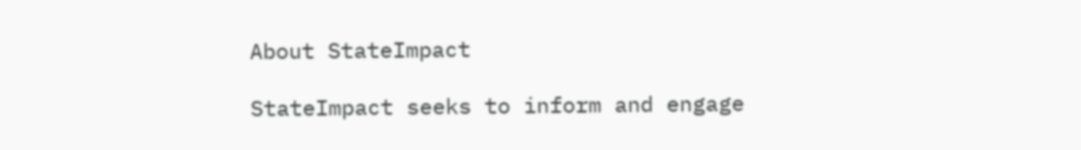About StateImpact

StateImpact seeks to inform and engage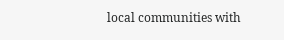local communities with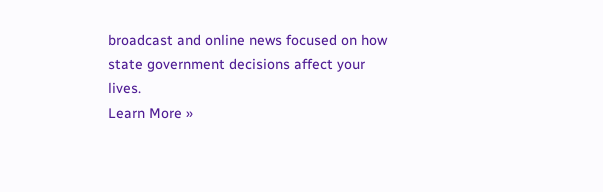broadcast and online news focused on how state government decisions affect your lives.
Learn More »